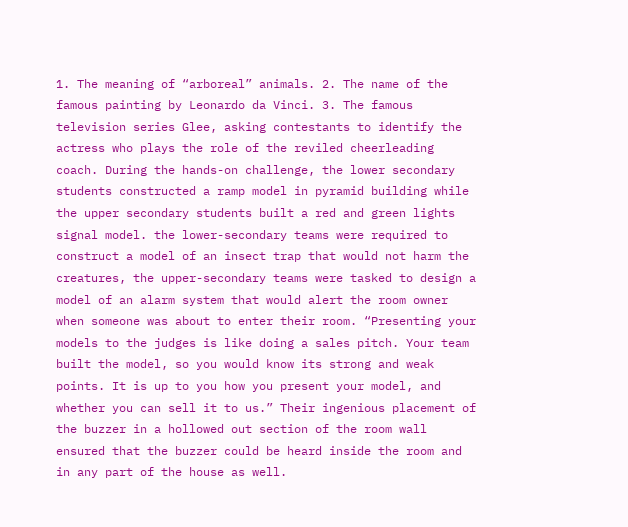1. The meaning of “arboreal” animals. 2. The name of the famous painting by Leonardo da Vinci. 3. The famous television series Glee, asking contestants to identify the actress who plays the role of the reviled cheerleading coach. During the hands-on challenge, the lower secondary students constructed a ramp model in pyramid building while the upper secondary students built a red and green lights signal model. the lower-secondary teams were required to construct a model of an insect trap that would not harm the creatures, the upper-secondary teams were tasked to design a model of an alarm system that would alert the room owner when someone was about to enter their room. “Presenting your models to the judges is like doing a sales pitch. Your team built the model, so you would know its strong and weak points. It is up to you how you present your model, and whether you can sell it to us.” Their ingenious placement of the buzzer in a hollowed out section of the room wall ensured that the buzzer could be heard inside the room and in any part of the house as well.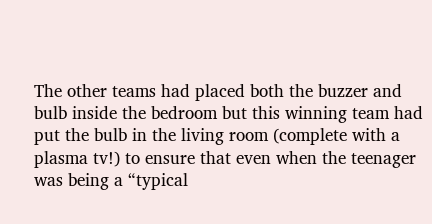The other teams had placed both the buzzer and bulb inside the bedroom but this winning team had put the bulb in the living room (complete with a plasma tv!) to ensure that even when the teenager was being a “typical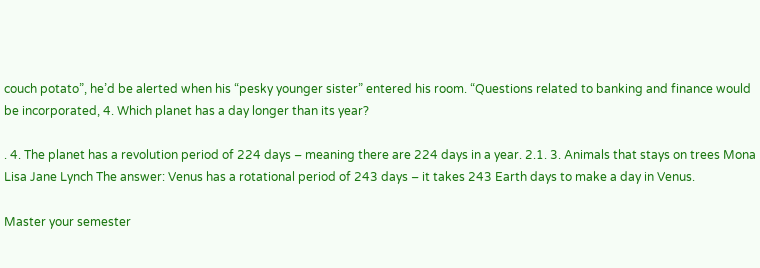couch potato”, he’d be alerted when his “pesky younger sister” entered his room. “Questions related to banking and finance would be incorporated, 4. Which planet has a day longer than its year?

. 4. The planet has a revolution period of 224 days – meaning there are 224 days in a year. 2.1. 3. Animals that stays on trees Mona Lisa Jane Lynch The answer: Venus has a rotational period of 243 days – it takes 243 Earth days to make a day in Venus.

Master your semester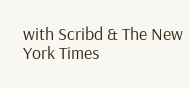with Scribd & The New York Times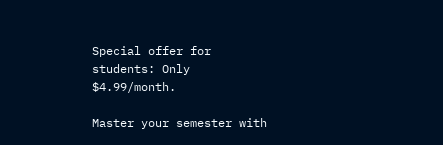Special offer for students: Only $4.99/month.

Master your semester with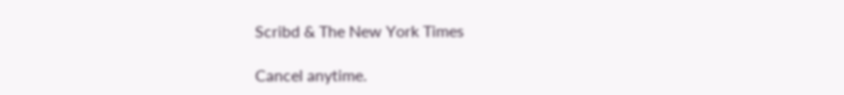Scribd & The New York Times

Cancel anytime.